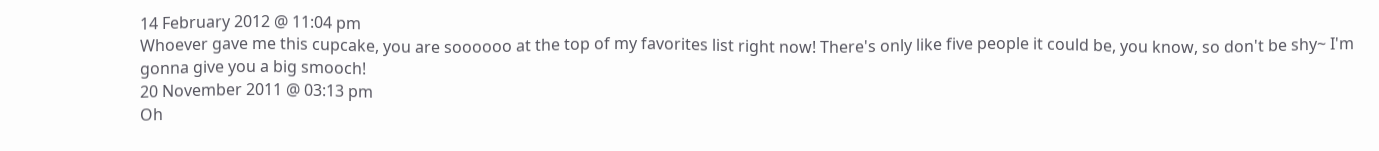14 February 2012 @ 11:04 pm
Whoever gave me this cupcake, you are soooooo at the top of my favorites list right now! There's only like five people it could be, you know, so don't be shy~ I'm gonna give you a big smooch!
20 November 2011 @ 03:13 pm
Oh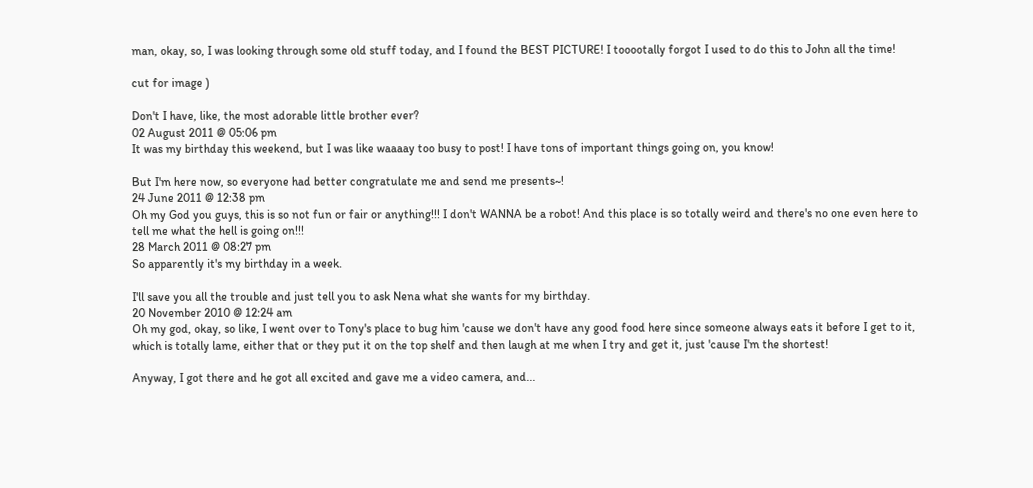man, okay, so, I was looking through some old stuff today, and I found the BEST PICTURE! I tooootally forgot I used to do this to John all the time!

cut for image )

Don't I have, like, the most adorable little brother ever?
02 August 2011 @ 05:06 pm
It was my birthday this weekend, but I was like waaaay too busy to post! I have tons of important things going on, you know!

But I'm here now, so everyone had better congratulate me and send me presents~!
24 June 2011 @ 12:38 pm
Oh my God you guys, this is so not fun or fair or anything!!! I don't WANNA be a robot! And this place is so totally weird and there's no one even here to tell me what the hell is going on!!!
28 March 2011 @ 08:27 pm
So apparently it's my birthday in a week.

I'll save you all the trouble and just tell you to ask Nena what she wants for my birthday.
20 November 2010 @ 12:24 am
Oh my god, okay, so like, I went over to Tony's place to bug him 'cause we don't have any good food here since someone always eats it before I get to it, which is totally lame, either that or they put it on the top shelf and then laugh at me when I try and get it, just 'cause I'm the shortest!

Anyway, I got there and he got all excited and gave me a video camera, and...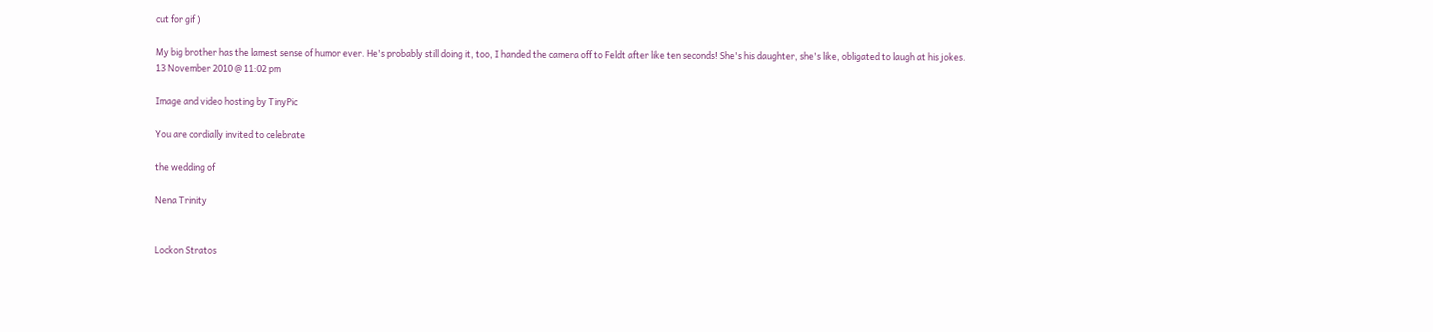cut for gif )

My big brother has the lamest sense of humor ever. He's probably still doing it, too, I handed the camera off to Feldt after like ten seconds! She's his daughter, she's like, obligated to laugh at his jokes.
13 November 2010 @ 11:02 pm

Image and video hosting by TinyPic

You are cordially invited to celebrate

the wedding of

Nena Trinity


Lockon Stratos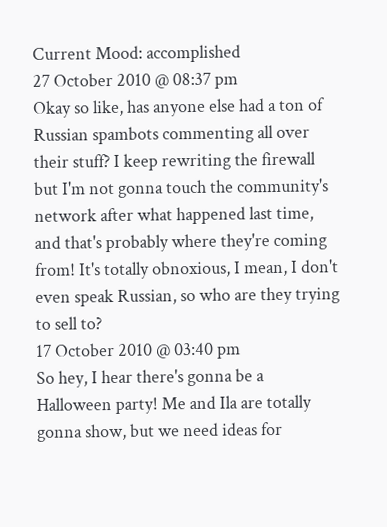Current Mood: accomplished
27 October 2010 @ 08:37 pm
Okay so like, has anyone else had a ton of Russian spambots commenting all over their stuff? I keep rewriting the firewall but I'm not gonna touch the community's network after what happened last time, and that's probably where they're coming from! It's totally obnoxious, I mean, I don't even speak Russian, so who are they trying to sell to?
17 October 2010 @ 03:40 pm
So hey, I hear there's gonna be a Halloween party! Me and Ila are totally gonna show, but we need ideas for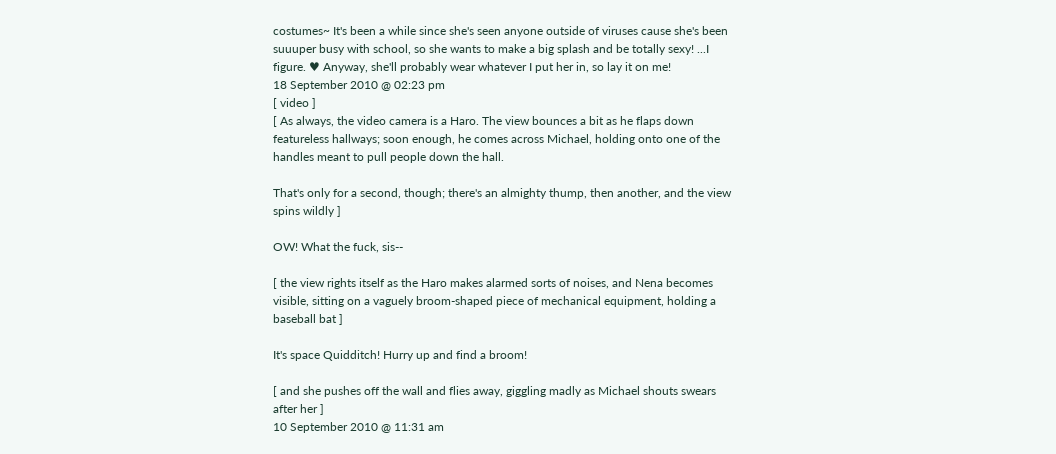costumes~ It's been a while since she's seen anyone outside of viruses cause she's been suuuper busy with school, so she wants to make a big splash and be totally sexy! ...I figure. ♥ Anyway, she'll probably wear whatever I put her in, so lay it on me!
18 September 2010 @ 02:23 pm
[ video ]
[ As always, the video camera is a Haro. The view bounces a bit as he flaps down featureless hallways; soon enough, he comes across Michael, holding onto one of the handles meant to pull people down the hall.

That's only for a second, though; there's an almighty thump, then another, and the view spins wildly ]

OW! What the fuck, sis--

[ the view rights itself as the Haro makes alarmed sorts of noises, and Nena becomes visible, sitting on a vaguely broom-shaped piece of mechanical equipment, holding a baseball bat ]

It's space Quidditch! Hurry up and find a broom!

[ and she pushes off the wall and flies away, giggling madly as Michael shouts swears after her ]
10 September 2010 @ 11:31 am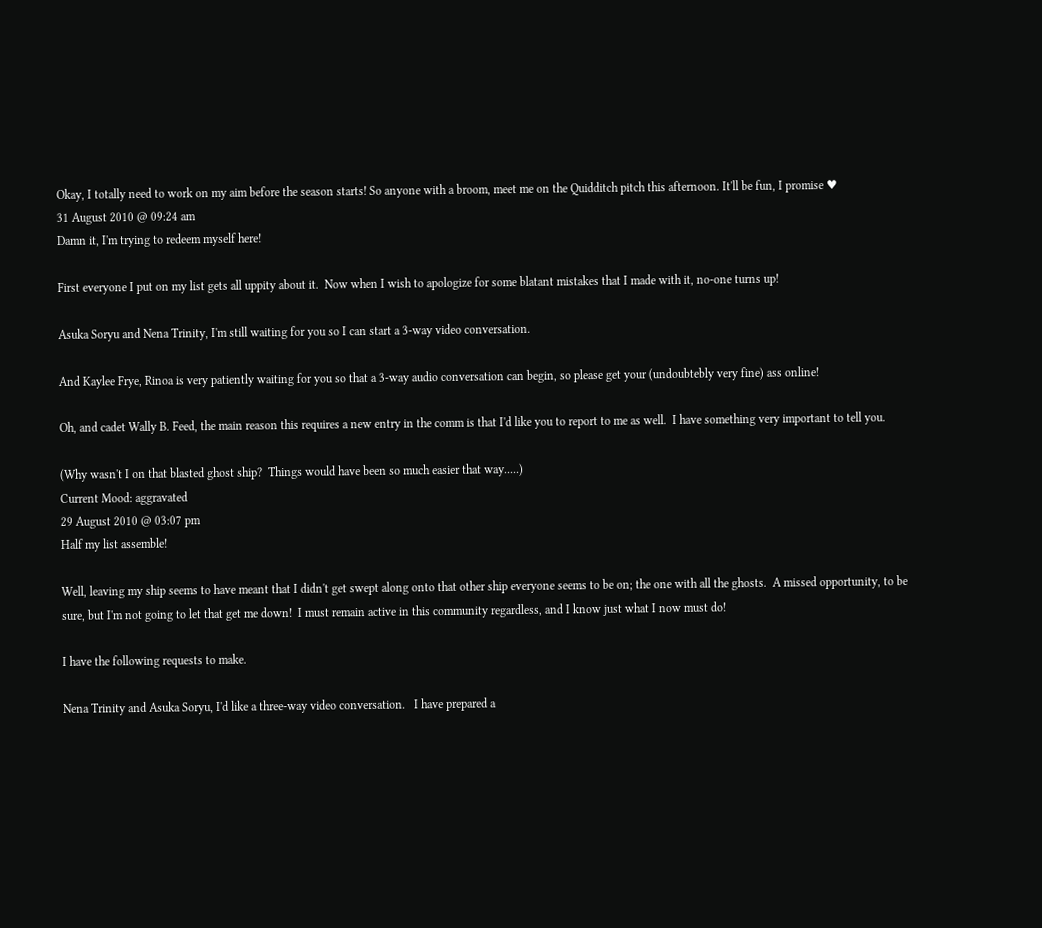Okay, I totally need to work on my aim before the season starts! So anyone with a broom, meet me on the Quidditch pitch this afternoon. It'll be fun, I promise ♥
31 August 2010 @ 09:24 am
Damn it, I'm trying to redeem myself here!

First everyone I put on my list gets all uppity about it.  Now when I wish to apologize for some blatant mistakes that I made with it, no-one turns up!

Asuka Soryu and Nena Trinity, I'm still waiting for you so I can start a 3-way video conversation.

And Kaylee Frye, Rinoa is very patiently waiting for you so that a 3-way audio conversation can begin, so please get your (undoubtebly very fine) ass online!

Oh, and cadet Wally B. Feed, the main reason this requires a new entry in the comm is that I'd like you to report to me as well.  I have something very important to tell you.

(Why wasn't I on that blasted ghost ship?  Things would have been so much easier that way.....)
Current Mood: aggravated
29 August 2010 @ 03:07 pm
Half my list assemble!

Well, leaving my ship seems to have meant that I didn't get swept along onto that other ship everyone seems to be on; the one with all the ghosts.  A missed opportunity, to be sure, but I'm not going to let that get me down!  I must remain active in this community regardless, and I know just what I now must do!

I have the following requests to make.

Nena Trinity and Asuka Soryu, I'd like a three-way video conversation.   I have prepared a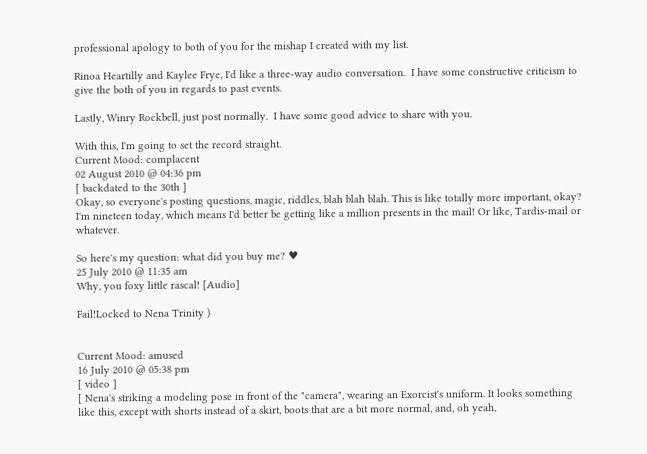professional apology to both of you for the mishap I created with my list.

Rinoa Heartilly and Kaylee Frye, I'd like a three-way audio conversation.  I have some constructive criticism to give the both of you in regards to past events.

Lastly, Winry Rockbell, just post normally.  I have some good advice to share with you.

With this, I'm going to set the record straight.
Current Mood: complacent
02 August 2010 @ 04:36 pm
[ backdated to the 30th ]
Okay, so everyone's posting questions, magic, riddles, blah blah blah. This is like totally more important, okay? I'm nineteen today, which means I'd better be getting like a million presents in the mail! Or like, Tardis-mail or whatever.

So here's my question: what did you buy me? ♥
25 July 2010 @ 11:35 am
Why, you foxy little rascal! [Audio]

Fail!Locked to Nena Trinity )


Current Mood: amused
16 July 2010 @ 05:38 pm
[ video ]
[ Nena's striking a modeling pose in front of the "camera", wearing an Exorcist's uniform. It looks something like this, except with shorts instead of a skirt, boots that are a bit more normal, and, oh yeah,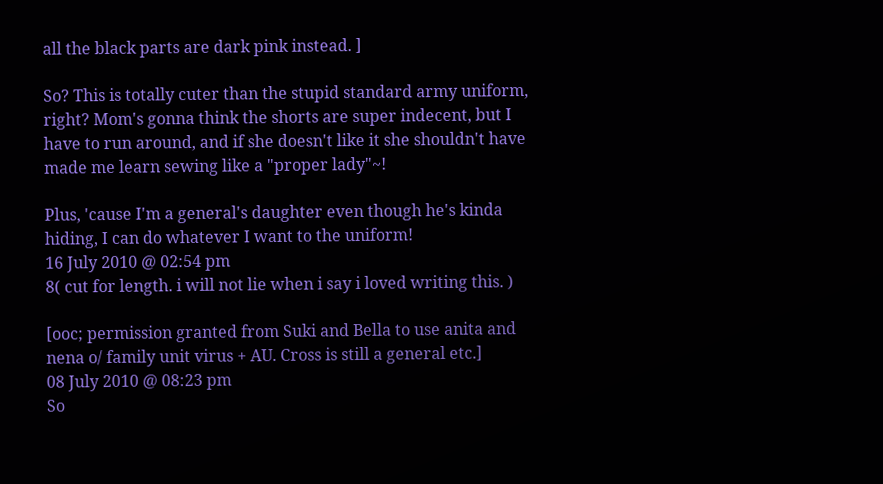all the black parts are dark pink instead. ]

So? This is totally cuter than the stupid standard army uniform, right? Mom's gonna think the shorts are super indecent, but I have to run around, and if she doesn't like it she shouldn't have made me learn sewing like a "proper lady"~!

Plus, 'cause I'm a general's daughter even though he's kinda hiding, I can do whatever I want to the uniform!
16 July 2010 @ 02:54 pm
8( cut for length. i will not lie when i say i loved writing this. )

[ooc; permission granted from Suki and Bella to use anita and nena o/ family unit virus + AU. Cross is still a general etc.]
08 July 2010 @ 08:23 pm
So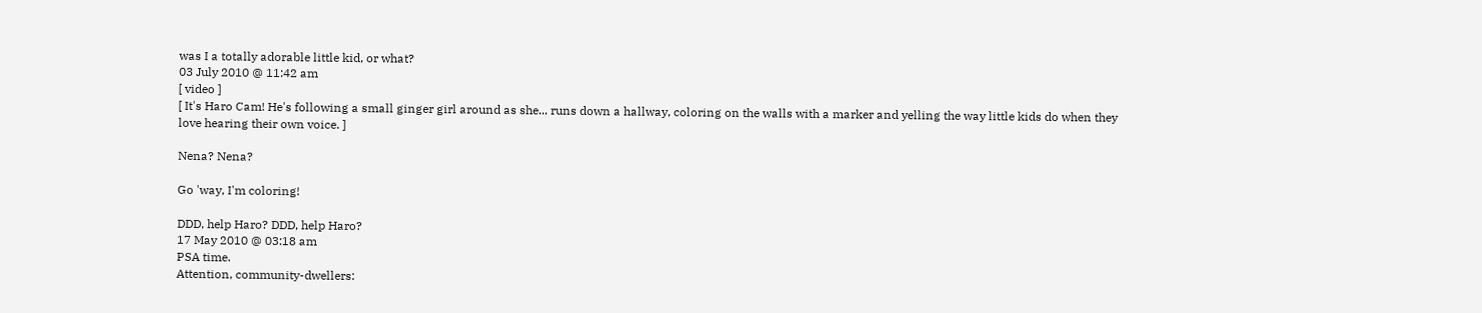was I a totally adorable little kid, or what?
03 July 2010 @ 11:42 am
[ video ]
[ It's Haro Cam! He's following a small ginger girl around as she... runs down a hallway, coloring on the walls with a marker and yelling the way little kids do when they love hearing their own voice. ]

Nena? Nena?

Go 'way, I'm coloring!

DDD, help Haro? DDD, help Haro?
17 May 2010 @ 03:18 am
PSA time.
Attention, community-dwellers: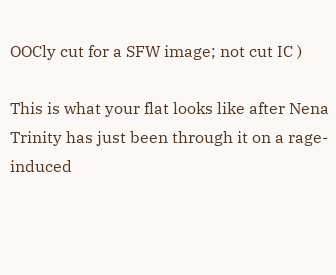OOCly cut for a SFW image; not cut IC )

This is what your flat looks like after Nena Trinity has just been through it on a rage-induced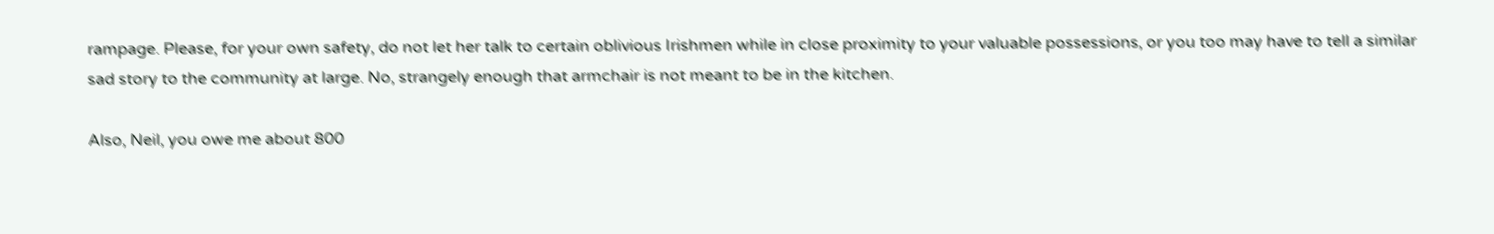rampage. Please, for your own safety, do not let her talk to certain oblivious Irishmen while in close proximity to your valuable possessions, or you too may have to tell a similar sad story to the community at large. No, strangely enough that armchair is not meant to be in the kitchen.

Also, Neil, you owe me about 800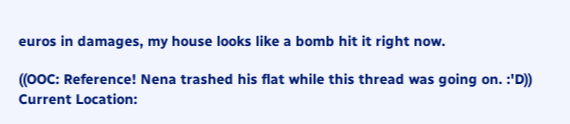euros in damages, my house looks like a bomb hit it right now.

((OOC: Reference! Nena trashed his flat while this thread was going on. :'D))
Current Location: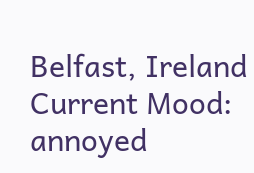Belfast, Ireland
Current Mood: annoyed